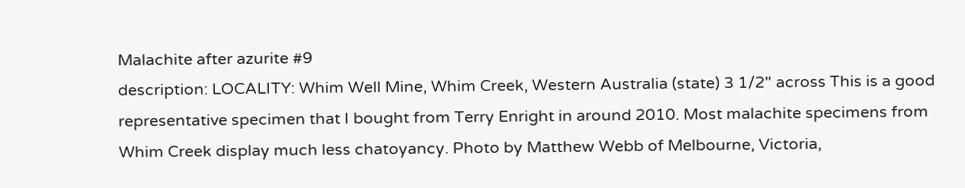Malachite after azurite #9
description: LOCALITY: Whim Well Mine, Whim Creek, Western Australia (state) 3 1/2" across This is a good representative specimen that I bought from Terry Enright in around 2010. Most malachite specimens from Whim Creek display much less chatoyancy. Photo by Matthew Webb of Melbourne, Victoria,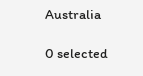Australia

0 selected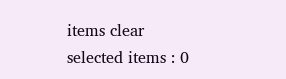items clear
selected items : 0